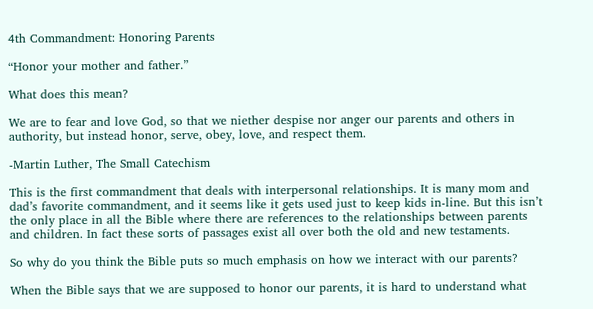4th Commandment: Honoring Parents

“Honor your mother and father.”

What does this mean?

We are to fear and love God, so that we niether despise nor anger our parents and others in authority, but instead honor, serve, obey, love, and respect them.

-Martin Luther, The Small Catechism

This is the first commandment that deals with interpersonal relationships. It is many mom and dad’s favorite commandment, and it seems like it gets used just to keep kids in-line. But this isn’t the only place in all the Bible where there are references to the relationships between parents and children. In fact these sorts of passages exist all over both the old and new testaments.

So why do you think the Bible puts so much emphasis on how we interact with our parents?

When the Bible says that we are supposed to honor our parents, it is hard to understand what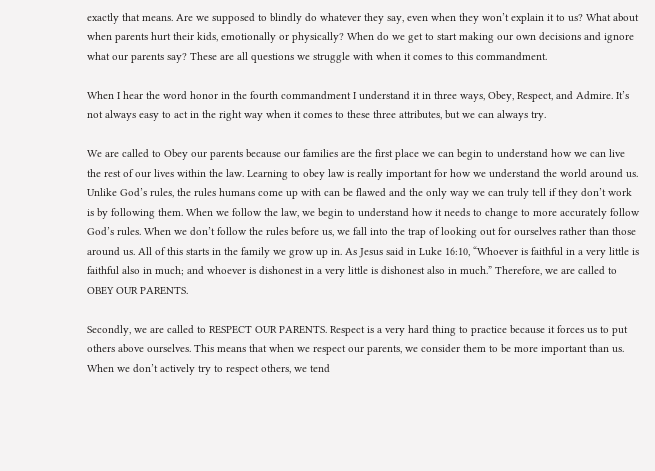exactly that means. Are we supposed to blindly do whatever they say, even when they won’t explain it to us? What about when parents hurt their kids, emotionally or physically? When do we get to start making our own decisions and ignore what our parents say? These are all questions we struggle with when it comes to this commandment.

When I hear the word honor in the fourth commandment I understand it in three ways, Obey, Respect, and Admire. It’s not always easy to act in the right way when it comes to these three attributes, but we can always try.

We are called to Obey our parents because our families are the first place we can begin to understand how we can live the rest of our lives within the law. Learning to obey law is really important for how we understand the world around us. Unlike God’s rules, the rules humans come up with can be flawed and the only way we can truly tell if they don’t work is by following them. When we follow the law, we begin to understand how it needs to change to more accurately follow God’s rules. When we don’t follow the rules before us, we fall into the trap of looking out for ourselves rather than those around us. All of this starts in the family we grow up in. As Jesus said in Luke 16:10, “Whoever is faithful in a very little is faithful also in much; and whoever is dishonest in a very little is dishonest also in much.” Therefore, we are called to OBEY OUR PARENTS.

Secondly, we are called to RESPECT OUR PARENTS. Respect is a very hard thing to practice because it forces us to put others above ourselves. This means that when we respect our parents, we consider them to be more important than us. When we don’t actively try to respect others, we tend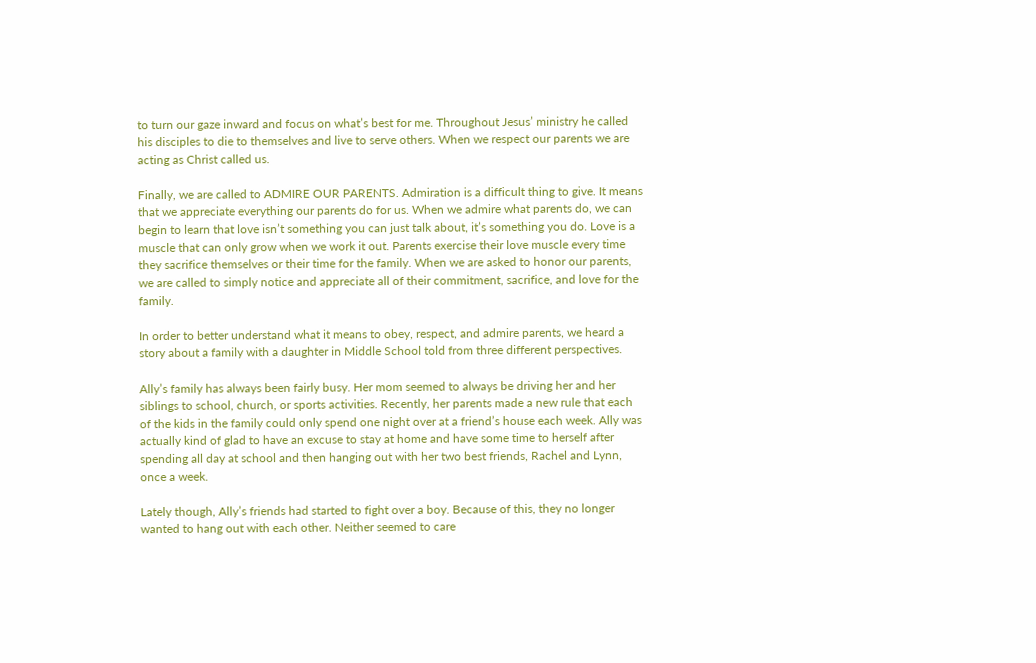to turn our gaze inward and focus on what’s best for me. Throughout Jesus’ ministry he called his disciples to die to themselves and live to serve others. When we respect our parents we are acting as Christ called us.

Finally, we are called to ADMIRE OUR PARENTS. Admiration is a difficult thing to give. It means that we appreciate everything our parents do for us. When we admire what parents do, we can begin to learn that love isn’t something you can just talk about, it’s something you do. Love is a muscle that can only grow when we work it out. Parents exercise their love muscle every time they sacrifice themselves or their time for the family. When we are asked to honor our parents, we are called to simply notice and appreciate all of their commitment, sacrifice, and love for the family.

In order to better understand what it means to obey, respect, and admire parents, we heard a story about a family with a daughter in Middle School told from three different perspectives.

Ally’s family has always been fairly busy. Her mom seemed to always be driving her and her siblings to school, church, or sports activities. Recently, her parents made a new rule that each of the kids in the family could only spend one night over at a friend’s house each week. Ally was actually kind of glad to have an excuse to stay at home and have some time to herself after spending all day at school and then hanging out with her two best friends, Rachel and Lynn, once a week.

Lately though, Ally’s friends had started to fight over a boy. Because of this, they no longer wanted to hang out with each other. Neither seemed to care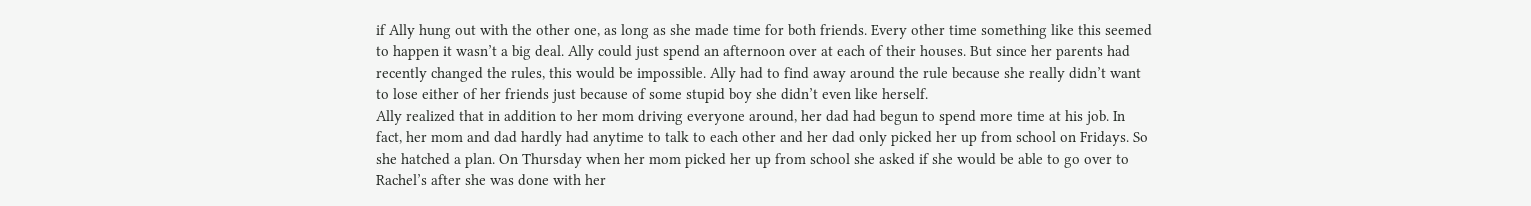if Ally hung out with the other one, as long as she made time for both friends. Every other time something like this seemed to happen it wasn’t a big deal. Ally could just spend an afternoon over at each of their houses. But since her parents had recently changed the rules, this would be impossible. Ally had to find away around the rule because she really didn’t want to lose either of her friends just because of some stupid boy she didn’t even like herself.
Ally realized that in addition to her mom driving everyone around, her dad had begun to spend more time at his job. In fact, her mom and dad hardly had anytime to talk to each other and her dad only picked her up from school on Fridays. So she hatched a plan. On Thursday when her mom picked her up from school she asked if she would be able to go over to Rachel’s after she was done with her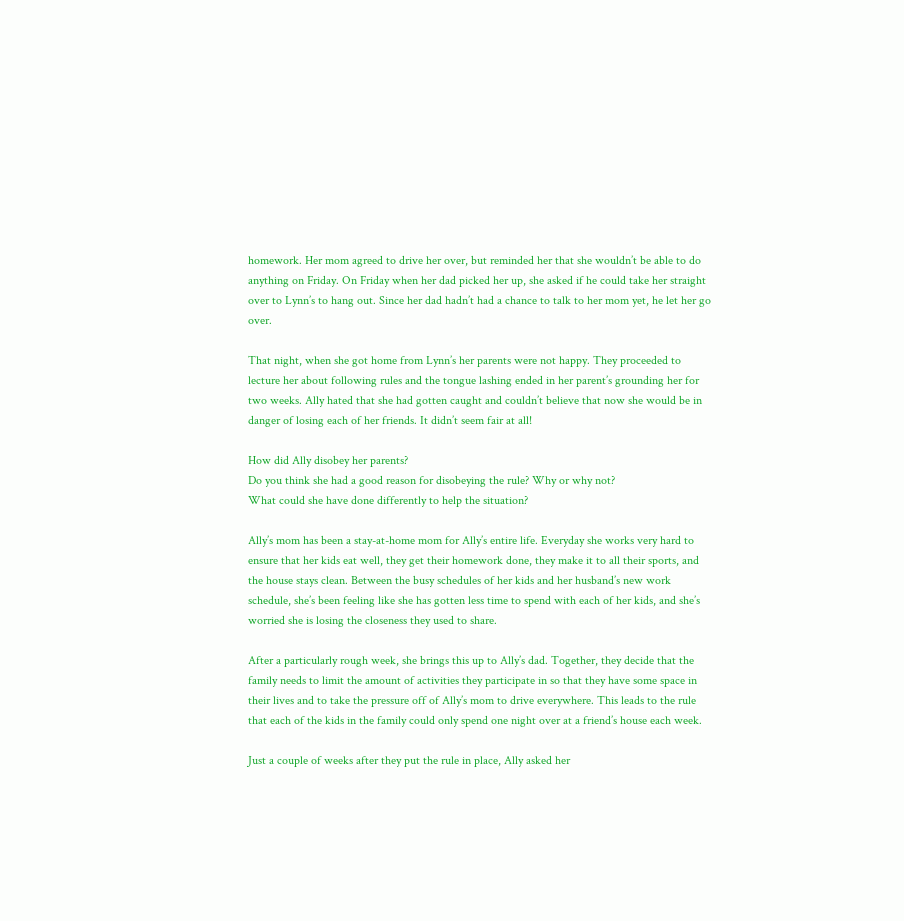homework. Her mom agreed to drive her over, but reminded her that she wouldn’t be able to do anything on Friday. On Friday when her dad picked her up, she asked if he could take her straight over to Lynn’s to hang out. Since her dad hadn’t had a chance to talk to her mom yet, he let her go over.

That night, when she got home from Lynn’s her parents were not happy. They proceeded to lecture her about following rules and the tongue lashing ended in her parent’s grounding her for two weeks. Ally hated that she had gotten caught and couldn’t believe that now she would be in danger of losing each of her friends. It didn’t seem fair at all!

How did Ally disobey her parents?
Do you think she had a good reason for disobeying the rule? Why or why not?
What could she have done differently to help the situation?

Ally’s mom has been a stay-at-home mom for Ally’s entire life. Everyday she works very hard to ensure that her kids eat well, they get their homework done, they make it to all their sports, and the house stays clean. Between the busy schedules of her kids and her husband’s new work schedule, she’s been feeling like she has gotten less time to spend with each of her kids, and she’s worried she is losing the closeness they used to share.

After a particularly rough week, she brings this up to Ally’s dad. Together, they decide that the family needs to limit the amount of activities they participate in so that they have some space in their lives and to take the pressure off of Ally’s mom to drive everywhere. This leads to the rule that each of the kids in the family could only spend one night over at a friend’s house each week.

Just a couple of weeks after they put the rule in place, Ally asked her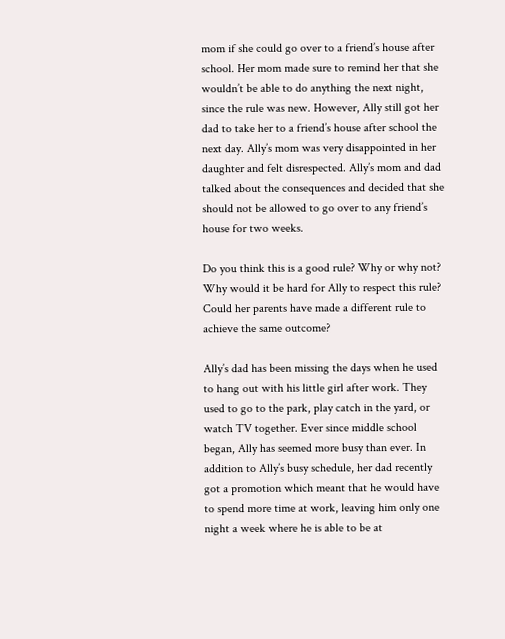mom if she could go over to a friend’s house after school. Her mom made sure to remind her that she wouldn’t be able to do anything the next night, since the rule was new. However, Ally still got her dad to take her to a friend’s house after school the next day. Ally’s mom was very disappointed in her daughter and felt disrespected. Ally’s mom and dad talked about the consequences and decided that she should not be allowed to go over to any friend’s house for two weeks.

Do you think this is a good rule? Why or why not?
Why would it be hard for Ally to respect this rule?
Could her parents have made a different rule to achieve the same outcome?

Ally’s dad has been missing the days when he used to hang out with his little girl after work. They used to go to the park, play catch in the yard, or watch TV together. Ever since middle school began, Ally has seemed more busy than ever. In addition to Ally’s busy schedule, her dad recently got a promotion which meant that he would have to spend more time at work, leaving him only one night a week where he is able to be at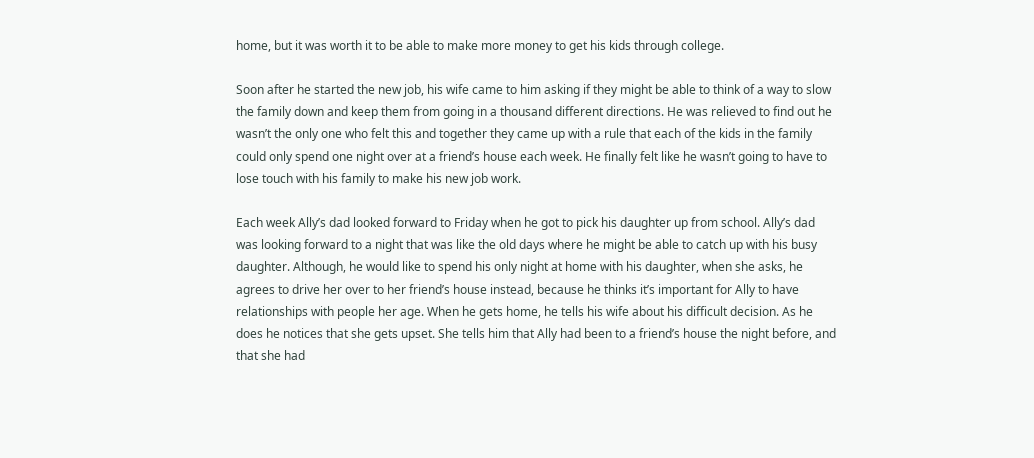home, but it was worth it to be able to make more money to get his kids through college.

Soon after he started the new job, his wife came to him asking if they might be able to think of a way to slow the family down and keep them from going in a thousand different directions. He was relieved to find out he wasn’t the only one who felt this and together they came up with a rule that each of the kids in the family could only spend one night over at a friend’s house each week. He finally felt like he wasn’t going to have to lose touch with his family to make his new job work.

Each week Ally’s dad looked forward to Friday when he got to pick his daughter up from school. Ally’s dad was looking forward to a night that was like the old days where he might be able to catch up with his busy daughter. Although, he would like to spend his only night at home with his daughter, when she asks, he agrees to drive her over to her friend’s house instead, because he thinks it’s important for Ally to have relationships with people her age. When he gets home, he tells his wife about his difficult decision. As he does he notices that she gets upset. She tells him that Ally had been to a friend’s house the night before, and that she had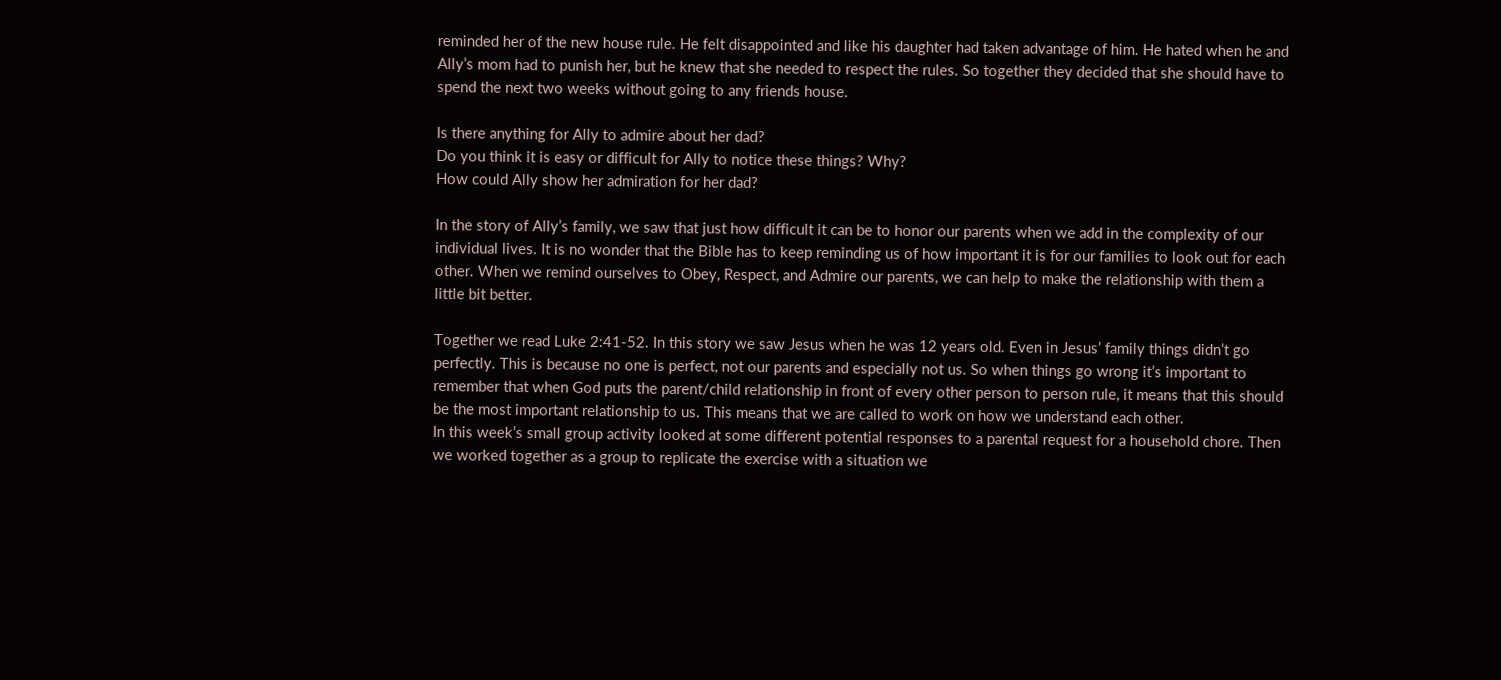reminded her of the new house rule. He felt disappointed and like his daughter had taken advantage of him. He hated when he and Ally’s mom had to punish her, but he knew that she needed to respect the rules. So together they decided that she should have to spend the next two weeks without going to any friends house.

Is there anything for Ally to admire about her dad?
Do you think it is easy or difficult for Ally to notice these things? Why?
How could Ally show her admiration for her dad?

In the story of Ally’s family, we saw that just how difficult it can be to honor our parents when we add in the complexity of our individual lives. It is no wonder that the Bible has to keep reminding us of how important it is for our families to look out for each other. When we remind ourselves to Obey, Respect, and Admire our parents, we can help to make the relationship with them a little bit better.

Together we read Luke 2:41-52. In this story we saw Jesus when he was 12 years old. Even in Jesus’ family things didn’t go perfectly. This is because no one is perfect, not our parents and especially not us. So when things go wrong it’s important to remember that when God puts the parent/child relationship in front of every other person to person rule, it means that this should be the most important relationship to us. This means that we are called to work on how we understand each other.
In this week’s small group activity looked at some different potential responses to a parental request for a household chore. Then we worked together as a group to replicate the exercise with a situation we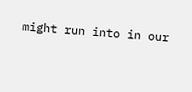might run into in our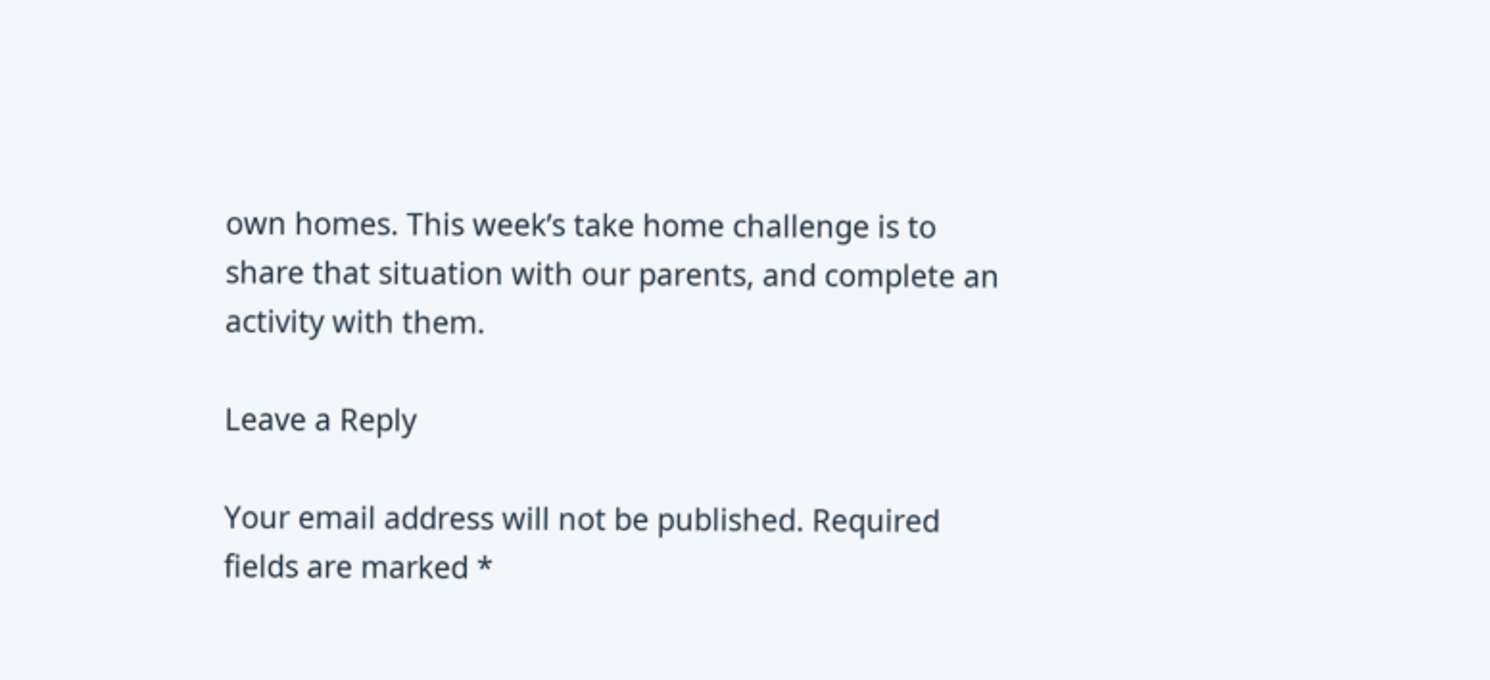own homes. This week’s take home challenge is to share that situation with our parents, and complete an activity with them.

Leave a Reply

Your email address will not be published. Required fields are marked *